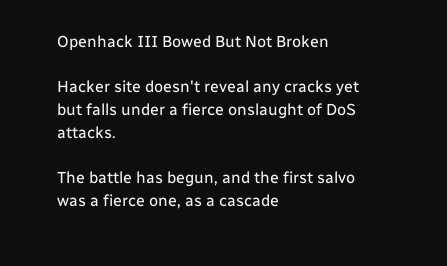Openhack III Bowed But Not Broken

Hacker site doesn't reveal any cracks yet but falls under a fierce onslaught of DoS attacks.

The battle has begun, and the first salvo was a fierce one, as a cascade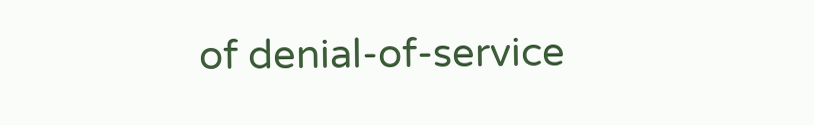of denial-of-service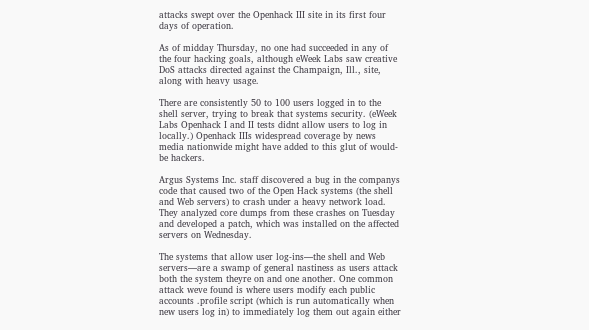attacks swept over the Openhack III site in its first four days of operation.

As of midday Thursday, no one had succeeded in any of the four hacking goals, although eWeek Labs saw creative DoS attacks directed against the Champaign, Ill., site, along with heavy usage.

There are consistently 50 to 100 users logged in to the shell server, trying to break that systems security. (eWeek Labs Openhack I and II tests didnt allow users to log in locally.) Openhack IIIs widespread coverage by news media nationwide might have added to this glut of would-be hackers.

Argus Systems Inc. staff discovered a bug in the companys code that caused two of the Open Hack systems (the shell and Web servers) to crash under a heavy network load. They analyzed core dumps from these crashes on Tuesday and developed a patch, which was installed on the affected servers on Wednesday.

The systems that allow user log-ins—the shell and Web servers—are a swamp of general nastiness as users attack both the system theyre on and one another. One common attack weve found is where users modify each public accounts .profile script (which is run automatically when new users log in) to immediately log them out again either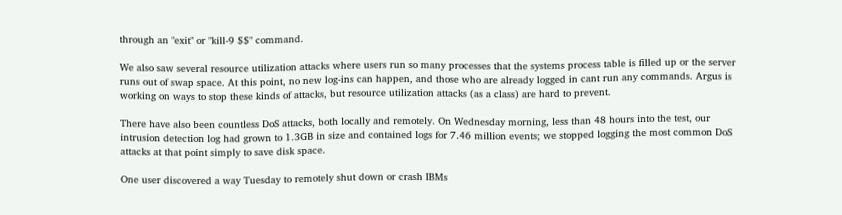through an "exit" or "kill-9 $$" command.

We also saw several resource utilization attacks where users run so many processes that the systems process table is filled up or the server runs out of swap space. At this point, no new log-ins can happen, and those who are already logged in cant run any commands. Argus is working on ways to stop these kinds of attacks, but resource utilization attacks (as a class) are hard to prevent.

There have also been countless DoS attacks, both locally and remotely. On Wednesday morning, less than 48 hours into the test, our intrusion detection log had grown to 1.3GB in size and contained logs for 7.46 million events; we stopped logging the most common DoS attacks at that point simply to save disk space.

One user discovered a way Tuesday to remotely shut down or crash IBMs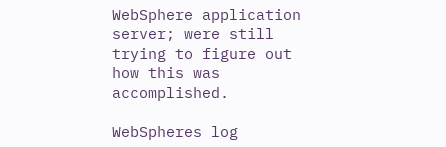WebSphere application server; were still trying to figure out how this was accomplished.

WebSpheres log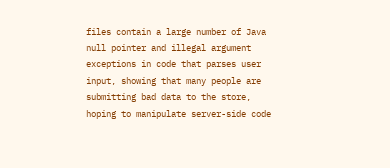files contain a large number of Java null pointer and illegal argument exceptions in code that parses user input, showing that many people are submitting bad data to the store, hoping to manipulate server-side code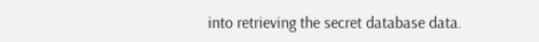into retrieving the secret database data.